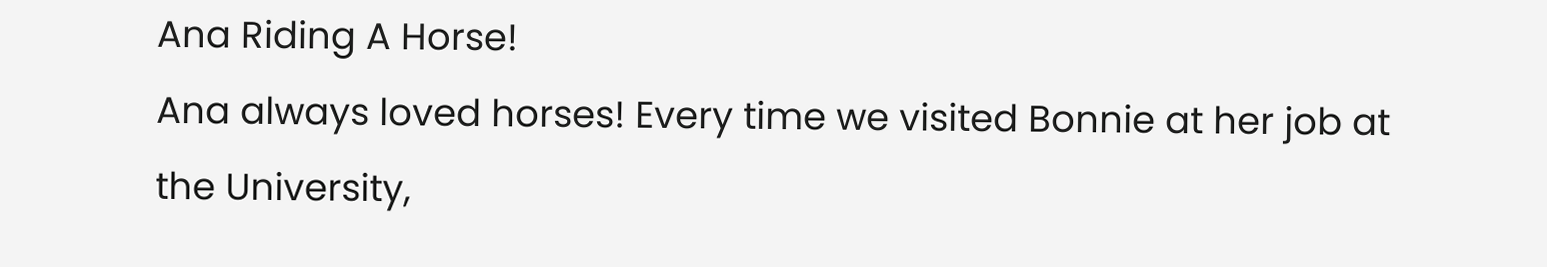Ana Riding A Horse!
Ana always loved horses! Every time we visited Bonnie at her job at the University,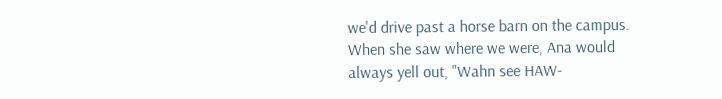we'd drive past a horse barn on the campus. When she saw where we were, Ana would always yell out, "Wahn see HAW-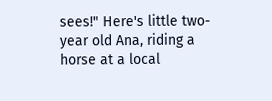sees!" Here's little two-year old Ana, riding a horse at a local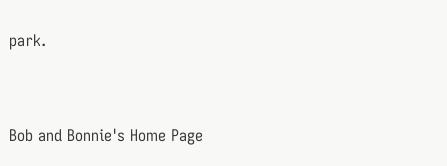park.


Bob and Bonnie's Home Page